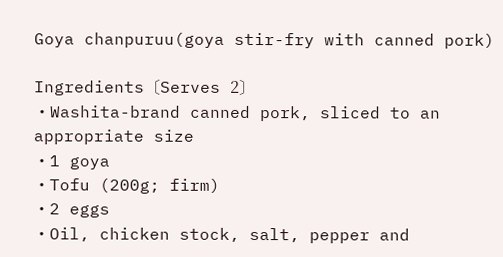Goya chanpuruu(goya stir-fry with canned pork)

Ingredients〔Serves 2〕
・Washita-brand canned pork, sliced to an appropriate size
・1 goya
・Tofu (200g; firm)
・2 eggs
・Oil, chicken stock, salt, pepper and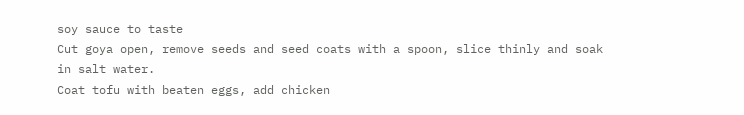soy sauce to taste
Cut goya open, remove seeds and seed coats with a spoon, slice thinly and soak in salt water.
Coat tofu with beaten eggs, add chicken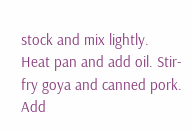stock and mix lightly.
Heat pan and add oil. Stir-fry goya and canned pork. Add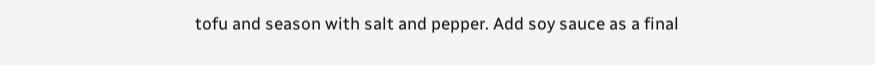tofu and season with salt and pepper. Add soy sauce as a final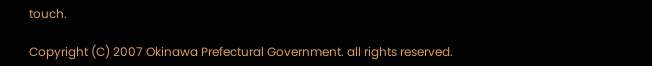touch.

Copyright (C) 2007 Okinawa Prefectural Government. all rights reserved.